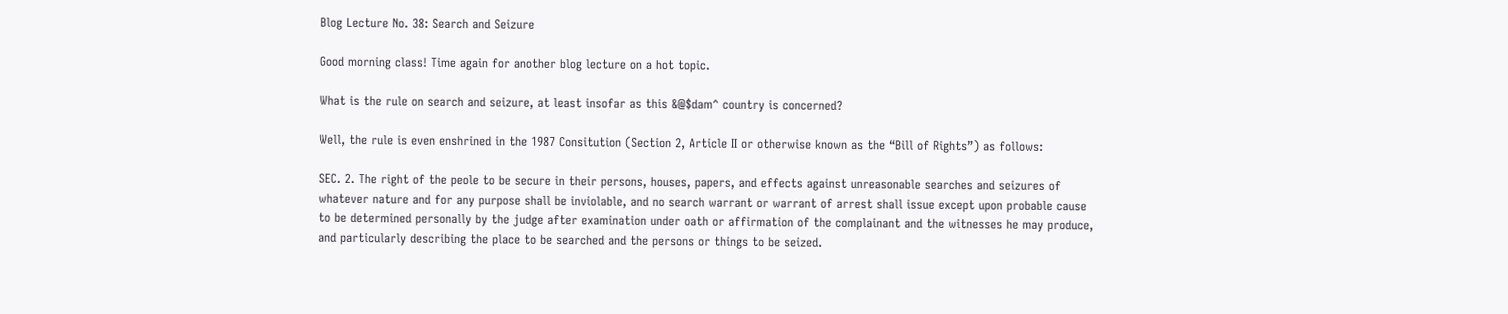Blog Lecture No. 38: Search and Seizure

Good morning class! Time again for another blog lecture on a hot topic.

What is the rule on search and seizure, at least insofar as this &@$dam^ country is concerned?

Well, the rule is even enshrined in the 1987 Consitution (Section 2, Article II or otherwise known as the “Bill of Rights”) as follows:

SEC. 2. The right of the peole to be secure in their persons, houses, papers, and effects against unreasonable searches and seizures of whatever nature and for any purpose shall be inviolable, and no search warrant or warrant of arrest shall issue except upon probable cause to be determined personally by the judge after examination under oath or affirmation of the complainant and the witnesses he may produce, and particularly describing the place to be searched and the persons or things to be seized.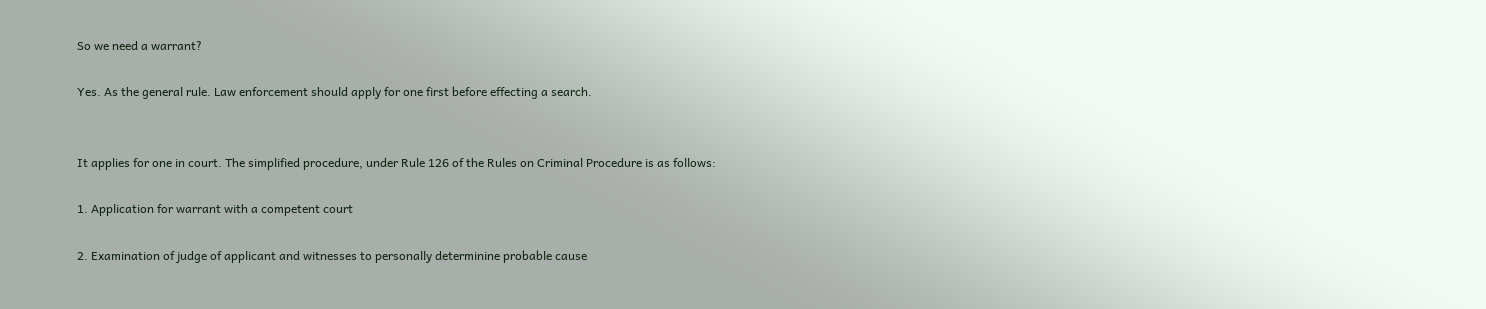So we need a warrant?

Yes. As the general rule. Law enforcement should apply for one first before effecting a search.


It applies for one in court. The simplified procedure, under Rule 126 of the Rules on Criminal Procedure is as follows:

1. Application for warrant with a competent court

2. Examination of judge of applicant and witnesses to personally determinine probable cause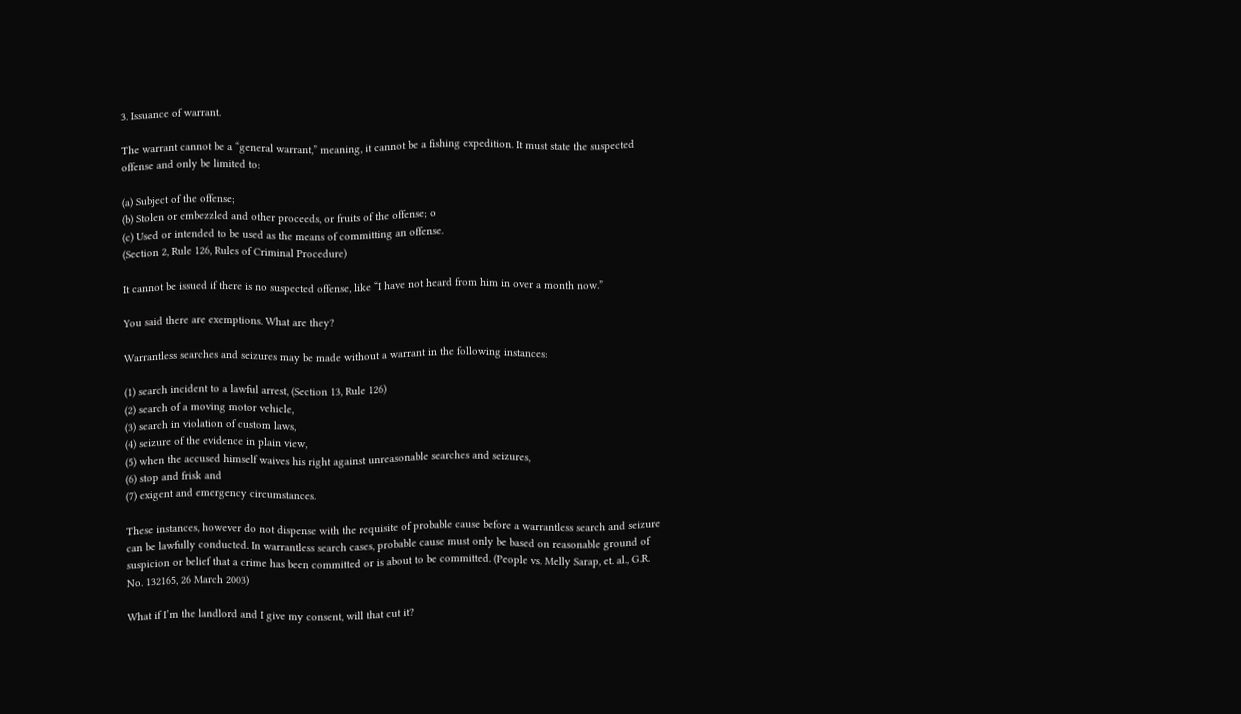3. Issuance of warrant.

The warrant cannot be a “general warrant,” meaning, it cannot be a fishing expedition. It must state the suspected offense and only be limited to:

(a) Subject of the offense;
(b) Stolen or embezzled and other proceeds, or fruits of the offense; o
(c) Used or intended to be used as the means of committing an offense.
(Section 2, Rule 126, Rules of Criminal Procedure)

It cannot be issued if there is no suspected offense, like “I have not heard from him in over a month now.”

You said there are exemptions. What are they?

Warrantless searches and seizures may be made without a warrant in the following instances:

(1) search incident to a lawful arrest, (Section 13, Rule 126)
(2) search of a moving motor vehicle,
(3) search in violation of custom laws,
(4) seizure of the evidence in plain view,
(5) when the accused himself waives his right against unreasonable searches and seizures,
(6) stop and frisk and
(7) exigent and emergency circumstances.

These instances, however do not dispense with the requisite of probable cause before a warrantless search and seizure can be lawfully conducted. In warrantless search cases, probable cause must only be based on reasonable ground of suspicion or belief that a crime has been committed or is about to be committed. (People vs. Melly Sarap, et. al., G.R. No. 132165, 26 March 2003)

What if I’m the landlord and I give my consent, will that cut it?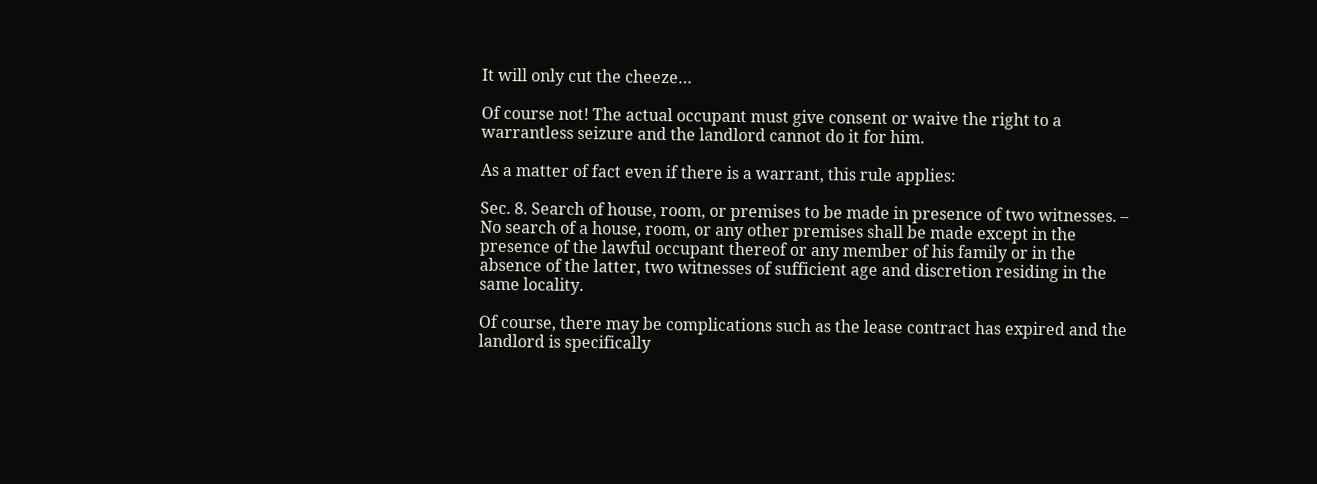It will only cut the cheeze…

Of course not! The actual occupant must give consent or waive the right to a warrantless seizure and the landlord cannot do it for him.

As a matter of fact even if there is a warrant, this rule applies:

Sec. 8. Search of house, room, or premises to be made in presence of two witnesses. – No search of a house, room, or any other premises shall be made except in the presence of the lawful occupant thereof or any member of his family or in the absence of the latter, two witnesses of sufficient age and discretion residing in the same locality.

Of course, there may be complications such as the lease contract has expired and the landlord is specifically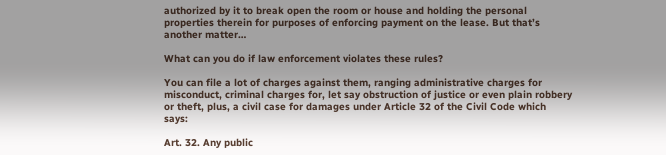authorized by it to break open the room or house and holding the personal properties therein for purposes of enforcing payment on the lease. But that’s another matter…

What can you do if law enforcement violates these rules?

You can file a lot of charges against them, ranging administrative charges for misconduct, criminal charges for, let say obstruction of justice or even plain robbery or theft, plus, a civil case for damages under Article 32 of the Civil Code which says:

Art. 32. Any public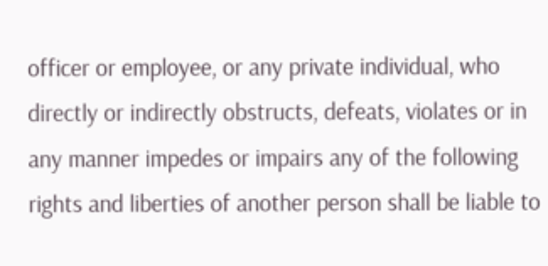officer or employee, or any private individual, who directly or indirectly obstructs, defeats, violates or in any manner impedes or impairs any of the following rights and liberties of another person shall be liable to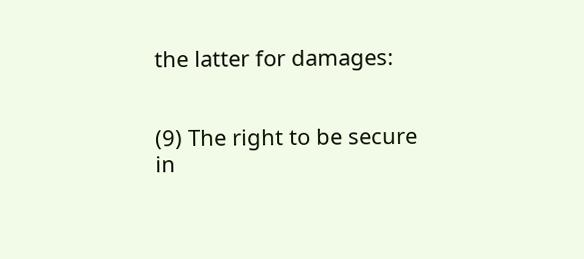the latter for damages:


(9) The right to be secure in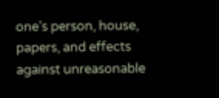one’s person, house, papers, and effects against unreasonable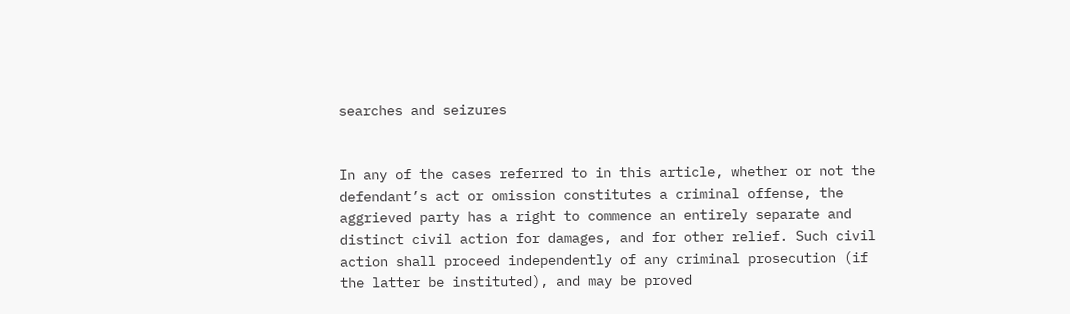searches and seizures


In any of the cases referred to in this article, whether or not the defendant’s act or omission constitutes a criminal offense, the aggrieved party has a right to commence an entirely separate and distinct civil action for damages, and for other relief. Such civil action shall proceed independently of any criminal prosecution (if the latter be instituted), and may be proved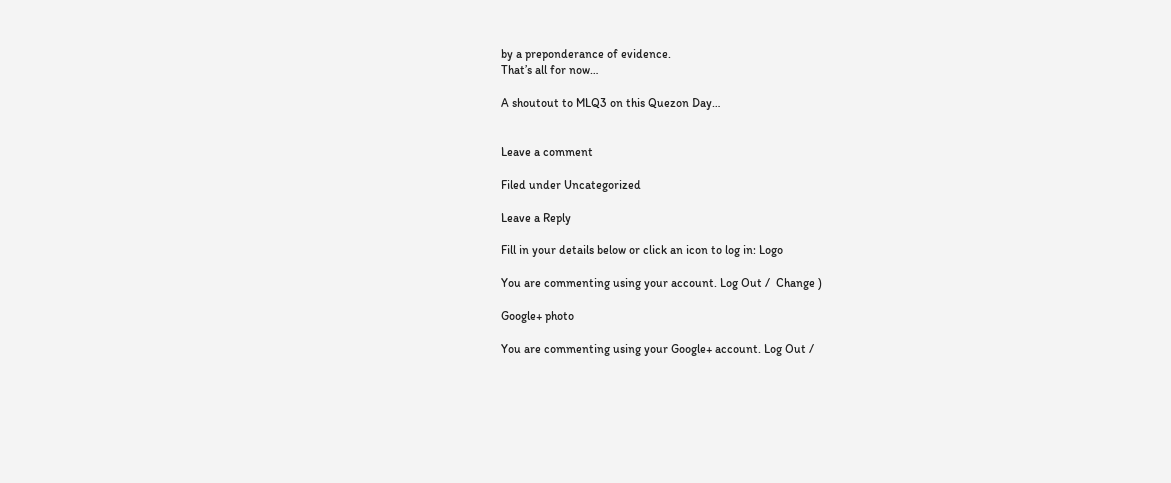by a preponderance of evidence.
That’s all for now…

A shoutout to MLQ3 on this Quezon Day…


Leave a comment

Filed under Uncategorized

Leave a Reply

Fill in your details below or click an icon to log in: Logo

You are commenting using your account. Log Out /  Change )

Google+ photo

You are commenting using your Google+ account. Log Out /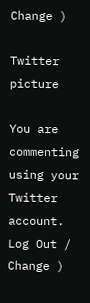Change )

Twitter picture

You are commenting using your Twitter account. Log Out /  Change )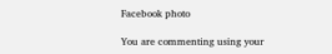Facebook photo

You are commenting using your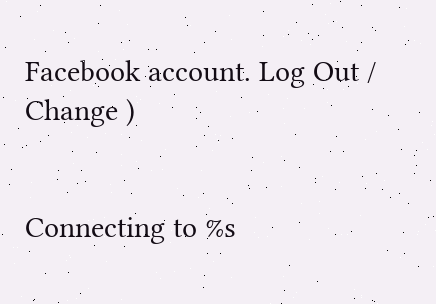Facebook account. Log Out /  Change )


Connecting to %s